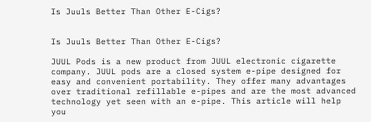Is Juuls Better Than Other E-Cigs?


Is Juuls Better Than Other E-Cigs?

JUUL Pods is a new product from JUUL electronic cigarette company. JUUL pods are a closed system e-pipe designed for easy and convenient portability. They offer many advantages over traditional refillable e-pipes and are the most advanced technology yet seen with an e-pipe. This article will help you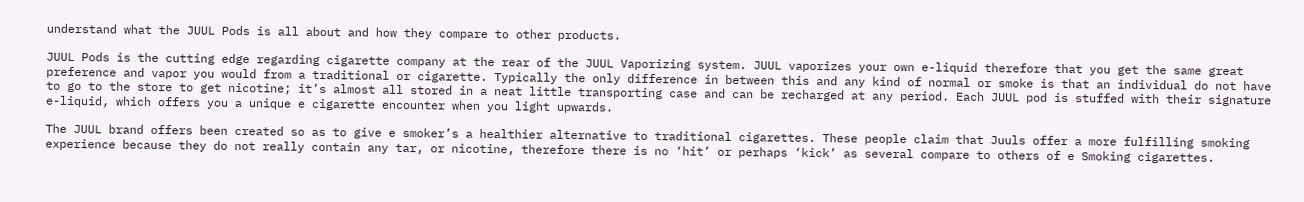understand what the JUUL Pods is all about and how they compare to other products.

JUUL Pods is the cutting edge regarding cigarette company at the rear of the JUUL Vaporizing system. JUUL vaporizes your own e-liquid therefore that you get the same great preference and vapor you would from a traditional or cigarette. Typically the only difference in between this and any kind of normal or smoke is that an individual do not have to go to the store to get nicotine; it’s almost all stored in a neat little transporting case and can be recharged at any period. Each JUUL pod is stuffed with their signature e-liquid, which offers you a unique e cigarette encounter when you light upwards.

The JUUL brand offers been created so as to give e smoker’s a healthier alternative to traditional cigarettes. These people claim that Juuls offer a more fulfilling smoking experience because they do not really contain any tar, or nicotine, therefore there is no ‘hit’ or perhaps ‘kick’ as several compare to others of e Smoking cigarettes.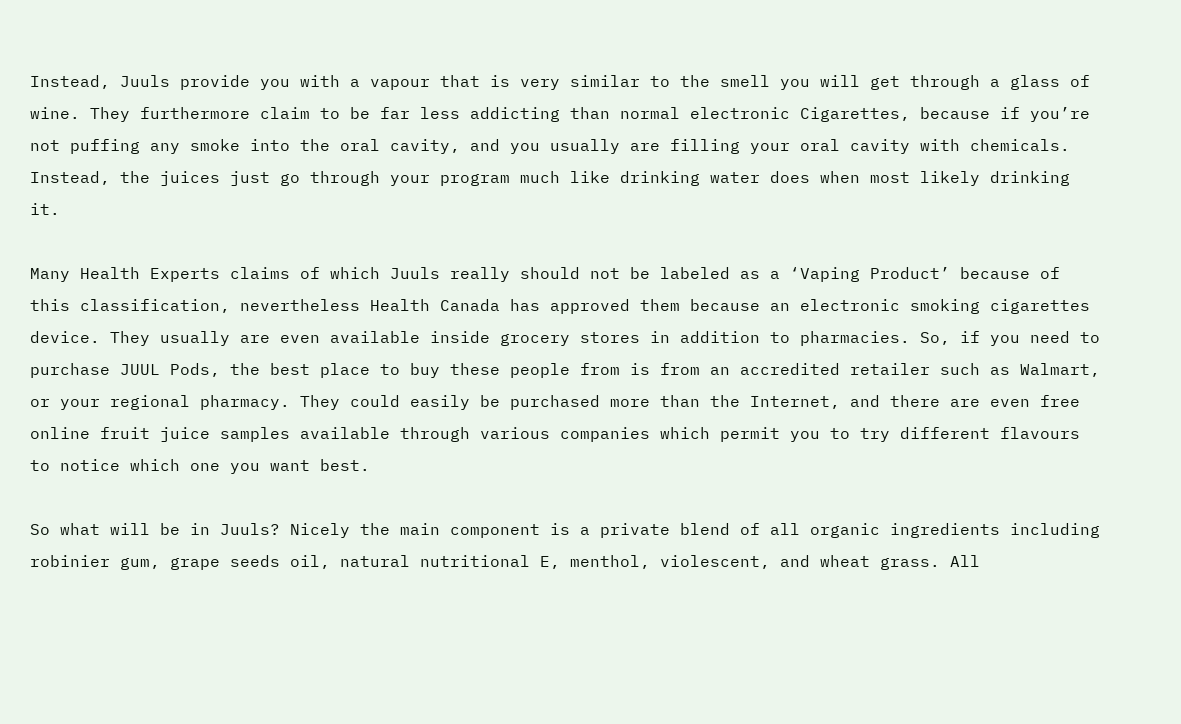Instead, Juuls provide you with a vapour that is very similar to the smell you will get through a glass of wine. They furthermore claim to be far less addicting than normal electronic Cigarettes, because if you’re not puffing any smoke into the oral cavity, and you usually are filling your oral cavity with chemicals. Instead, the juices just go through your program much like drinking water does when most likely drinking it.

Many Health Experts claims of which Juuls really should not be labeled as a ‘Vaping Product’ because of this classification, nevertheless Health Canada has approved them because an electronic smoking cigarettes device. They usually are even available inside grocery stores in addition to pharmacies. So, if you need to purchase JUUL Pods, the best place to buy these people from is from an accredited retailer such as Walmart, or your regional pharmacy. They could easily be purchased more than the Internet, and there are even free online fruit juice samples available through various companies which permit you to try different flavours to notice which one you want best.

So what will be in Juuls? Nicely the main component is a private blend of all organic ingredients including robinier gum, grape seeds oil, natural nutritional E, menthol, violescent, and wheat grass. All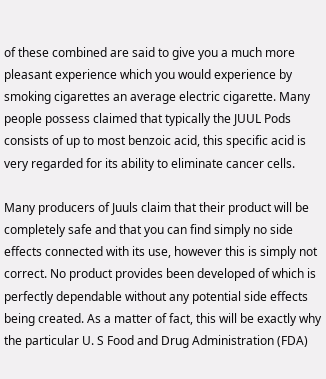of these combined are said to give you a much more pleasant experience which you would experience by smoking cigarettes an average electric cigarette. Many people possess claimed that typically the JUUL Pods consists of up to most benzoic acid, this specific acid is very regarded for its ability to eliminate cancer cells.

Many producers of Juuls claim that their product will be completely safe and that you can find simply no side effects connected with its use, however this is simply not correct. No product provides been developed of which is perfectly dependable without any potential side effects being created. As a matter of fact, this will be exactly why the particular U. S Food and Drug Administration (FDA)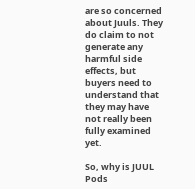are so concerned about Juuls. They do claim to not generate any harmful side effects, but buyers need to understand that they may have not really been fully examined yet.

So, why is JUUL Pods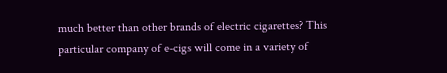much better than other brands of electric cigarettes? This particular company of e-cigs will come in a variety of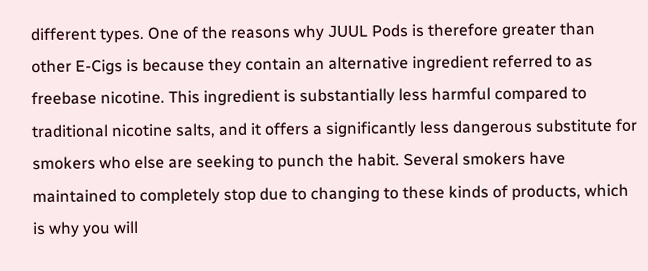different types. One of the reasons why JUUL Pods is therefore greater than other E-Cigs is because they contain an alternative ingredient referred to as freebase nicotine. This ingredient is substantially less harmful compared to traditional nicotine salts, and it offers a significantly less dangerous substitute for smokers who else are seeking to punch the habit. Several smokers have maintained to completely stop due to changing to these kinds of products, which is why you will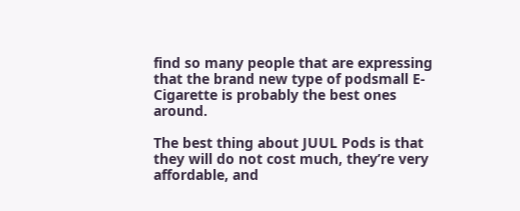find so many people that are expressing that the brand new type of podsmall E-Cigarette is probably the best ones around.

The best thing about JUUL Pods is that they will do not cost much, they’re very affordable, and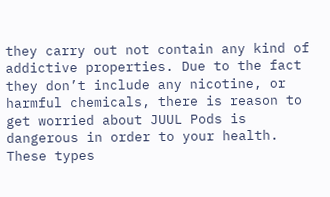they carry out not contain any kind of addictive properties. Due to the fact they don’t include any nicotine, or harmful chemicals, there is reason to get worried about JUUL Pods is dangerous in order to your health. These types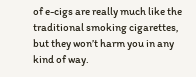of e-cigs are really much like the traditional smoking cigarettes, but they won’t harm you in any kind of way.